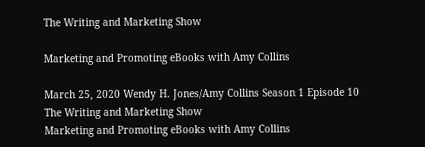The Writing and Marketing Show

Marketing and Promoting eBooks with Amy Collins

March 25, 2020 Wendy H. Jones/Amy Collins Season 1 Episode 10
The Writing and Marketing Show
Marketing and Promoting eBooks with Amy Collins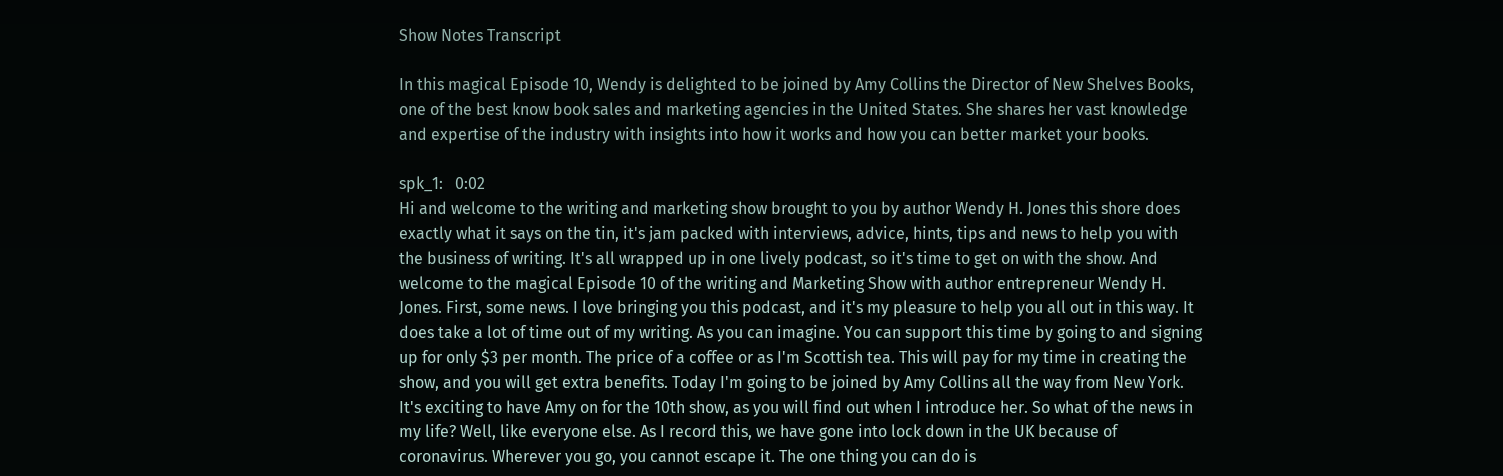Show Notes Transcript

In this magical Episode 10, Wendy is delighted to be joined by Amy Collins the Director of New Shelves Books, one of the best know book sales and marketing agencies in the United States. She shares her vast knowledge and expertise of the industry with insights into how it works and how you can better market your books.

spk_1:   0:02
Hi and welcome to the writing and marketing show brought to you by author Wendy H. Jones this shore does exactly what it says on the tin, it's jam packed with interviews, advice, hints, tips and news to help you with the business of writing. It's all wrapped up in one lively podcast, so it's time to get on with the show. And welcome to the magical Episode 10 of the writing and Marketing Show with author entrepreneur Wendy H. Jones. First, some news. I love bringing you this podcast, and it's my pleasure to help you all out in this way. It does take a lot of time out of my writing. As you can imagine. You can support this time by going to and signing up for only $3 per month. The price of a coffee or as I'm Scottish tea. This will pay for my time in creating the show, and you will get extra benefits. Today I'm going to be joined by Amy Collins all the way from New York. It's exciting to have Amy on for the 10th show, as you will find out when I introduce her. So what of the news in my life? Well, like everyone else. As I record this, we have gone into lock down in the UK because of coronavirus. Wherever you go, you cannot escape it. The one thing you can do is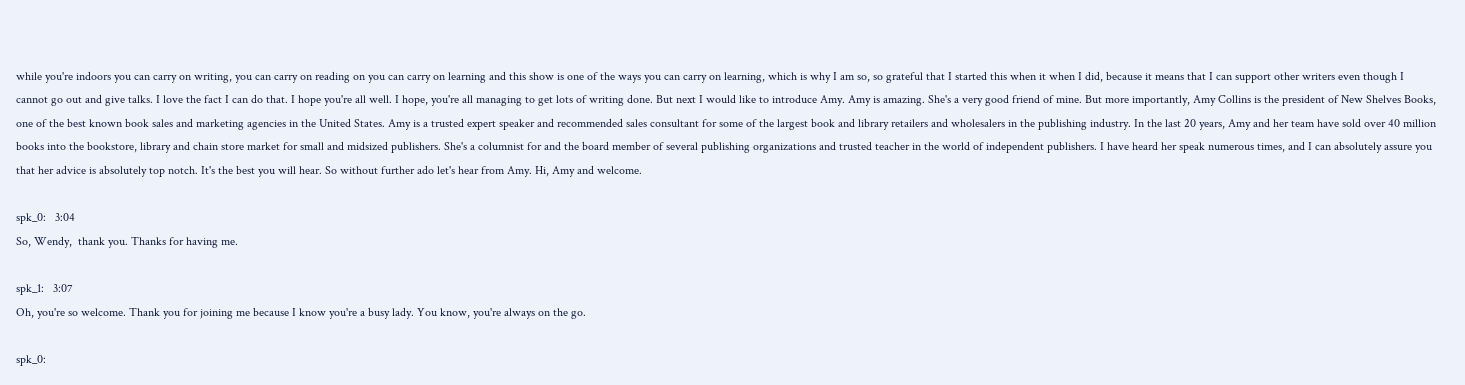while you're indoors you can carry on writing, you can carry on reading on you can carry on learning and this show is one of the ways you can carry on learning, which is why I am so, so grateful that I started this when it when I did, because it means that I can support other writers even though I cannot go out and give talks. I love the fact I can do that. I hope you're all well. I hope, you're all managing to get lots of writing done. But next I would like to introduce Amy. Amy is amazing. She's a very good friend of mine. But more importantly, Amy Collins is the president of New Shelves Books, one of the best known book sales and marketing agencies in the United States. Amy is a trusted expert speaker and recommended sales consultant for some of the largest book and library retailers and wholesalers in the publishing industry. In the last 20 years, Amy and her team have sold over 40 million books into the bookstore, library and chain store market for small and midsized publishers. She's a columnist for and the board member of several publishing organizations and trusted teacher in the world of independent publishers. I have heard her speak numerous times, and I can absolutely assure you that her advice is absolutely top notch. It's the best you will hear. So without further ado let's hear from Amy. Hi, Amy and welcome.

spk_0:   3:04
So, Wendy,  thank you. Thanks for having me.

spk_1:   3:07
Oh, you're so welcome. Thank you for joining me because I know you're a busy lady. You know, you're always on the go.

spk_0: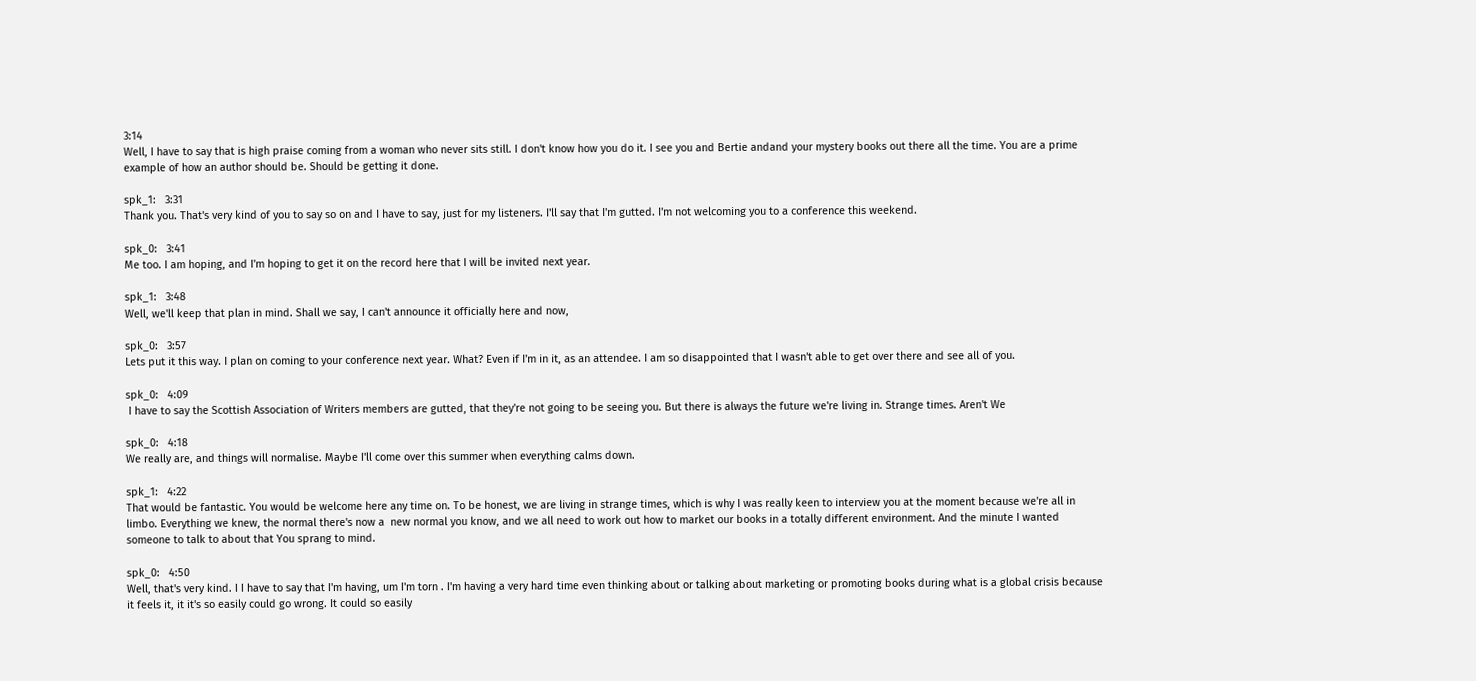3:14
Well, I have to say that is high praise coming from a woman who never sits still. I don't know how you do it. I see you and Bertie andand your mystery books out there all the time. You are a prime example of how an author should be. Should be getting it done.

spk_1:   3:31
Thank you. That's very kind of you to say so on and I have to say, just for my listeners. I'll say that I'm gutted. I'm not welcoming you to a conference this weekend.

spk_0:   3:41
Me too. I am hoping, and I'm hoping to get it on the record here that I will be invited next year.

spk_1:   3:48
Well, we'll keep that plan in mind. Shall we say, I can't announce it officially here and now,

spk_0:   3:57
Lets put it this way. I plan on coming to your conference next year. What? Even if I'm in it, as an attendee. I am so disappointed that I wasn't able to get over there and see all of you.

spk_0:   4:09
 I have to say the Scottish Association of Writers members are gutted, that they're not going to be seeing you. But there is always the future we're living in. Strange times. Aren't We

spk_0:   4:18
We really are, and things will normalise. Maybe I'll come over this summer when everything calms down.

spk_1:   4:22
That would be fantastic. You would be welcome here any time on. To be honest, we are living in strange times, which is why I was really keen to interview you at the moment because we're all in limbo. Everything we knew, the normal there's now a  new normal you know, and we all need to work out how to market our books in a totally different environment. And the minute I wanted someone to talk to about that You sprang to mind.

spk_0:   4:50
Well, that's very kind. I I have to say that I'm having, um I'm torn . I'm having a very hard time even thinking about or talking about marketing or promoting books during what is a global crisis because it feels it, it it's so easily could go wrong. It could so easily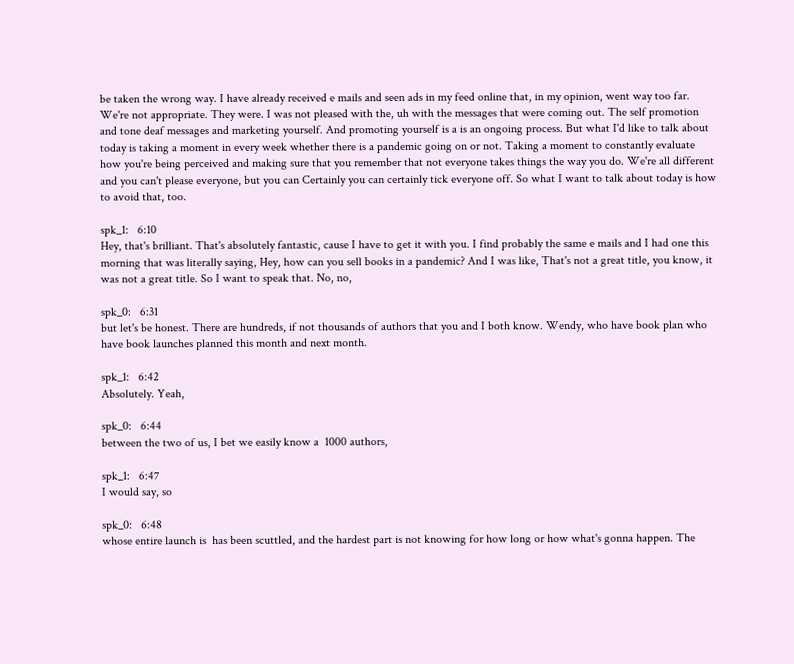be taken the wrong way. I have already received e mails and seen ads in my feed online that, in my opinion, went way too far. We're not appropriate. They were. I was not pleased with the, uh with the messages that were coming out. The self promotion and tone deaf messages and marketing yourself. And promoting yourself is a is an ongoing process. But what I'd like to talk about today is taking a moment in every week whether there is a pandemic going on or not. Taking a moment to constantly evaluate how you're being perceived and making sure that you remember that not everyone takes things the way you do. We're all different and you can't please everyone, but you can Certainly you can certainly tick everyone off. So what I want to talk about today is how to avoid that, too.

spk_1:   6:10
Hey, that's brilliant. That's absolutely fantastic, cause I have to get it with you. I find probably the same e mails and I had one this morning that was literally saying, Hey, how can you sell books in a pandemic? And I was like, That's not a great title, you know, it was not a great title. So I want to speak that. No, no,

spk_0:   6:31
but let's be honest. There are hundreds, if not thousands of authors that you and I both know. Wendy, who have book plan who have book launches planned this month and next month.

spk_1:   6:42
Absolutely. Yeah,

spk_0:   6:44
between the two of us, I bet we easily know a  1000 authors,

spk_1:   6:47
I would say, so

spk_0:   6:48
whose entire launch is  has been scuttled, and the hardest part is not knowing for how long or how what's gonna happen. The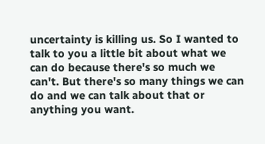uncertainty is killing us. So I wanted to talk to you a little bit about what we can do because there's so much we can't. But there's so many things we can do and we can talk about that or anything you want.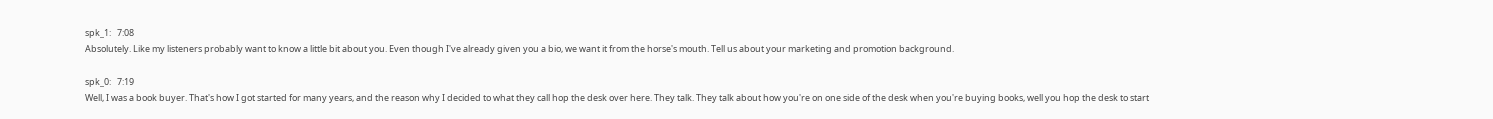spk_1:   7:08
Absolutely. Like my listeners probably want to know a little bit about you. Even though I've already given you a bio, we want it from the horse's mouth. Tell us about your marketing and promotion background.

spk_0:   7:19
Well, I was a book buyer. That's how I got started for many years, and the reason why I decided to what they call hop the desk over here. They talk. They talk about how you're on one side of the desk when you're buying books, well you hop the desk to start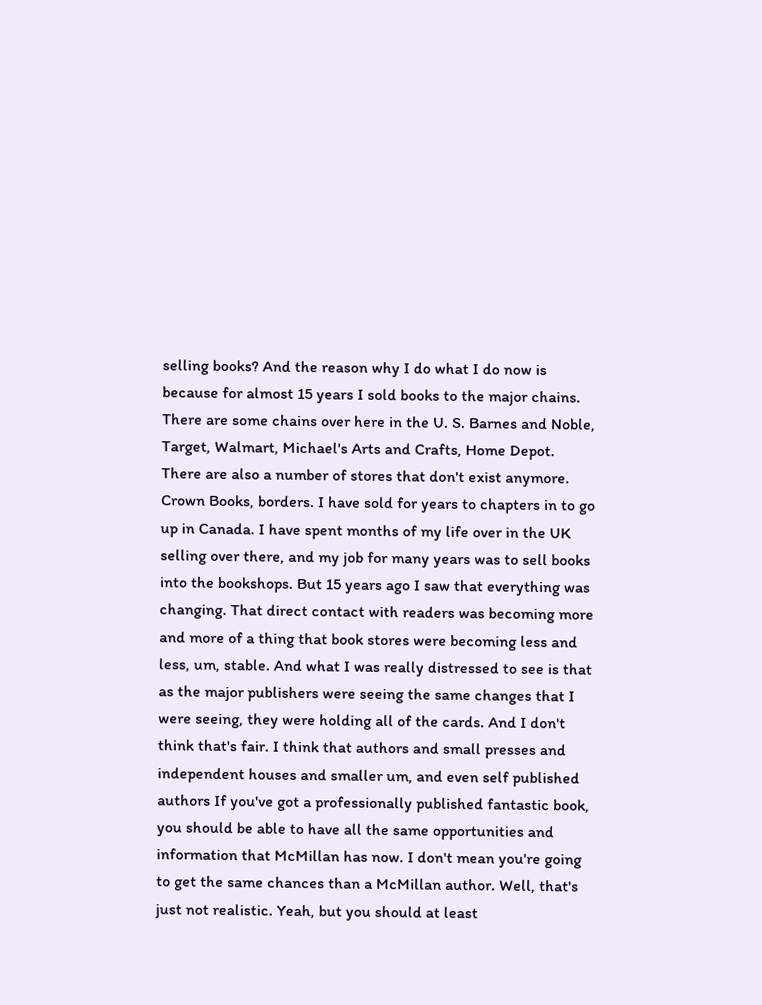selling books? And the reason why I do what I do now is because for almost 15 years I sold books to the major chains. There are some chains over here in the U. S. Barnes and Noble, Target, Walmart, Michael's Arts and Crafts, Home Depot. There are also a number of stores that don't exist anymore. Crown Books, borders. I have sold for years to chapters in to go up in Canada. I have spent months of my life over in the UK selling over there, and my job for many years was to sell books into the bookshops. But 15 years ago I saw that everything was changing. That direct contact with readers was becoming more and more of a thing that book stores were becoming less and less, um, stable. And what I was really distressed to see is that as the major publishers were seeing the same changes that I were seeing, they were holding all of the cards. And I don't think that's fair. I think that authors and small presses and independent houses and smaller um, and even self published authors If you've got a professionally published fantastic book, you should be able to have all the same opportunities and information that McMillan has now. I don't mean you're going to get the same chances than a McMillan author. Well, that's just not realistic. Yeah, but you should at least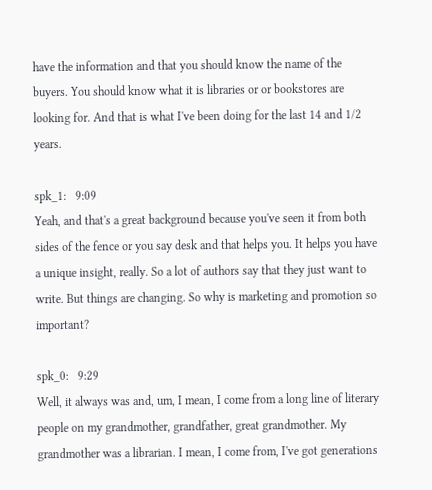have the information and that you should know the name of the buyers. You should know what it is libraries or or bookstores are looking for. And that is what I've been doing for the last 14 and 1/2 years.

spk_1:   9:09
Yeah, and that's a great background because you've seen it from both sides of the fence or you say desk and that helps you. It helps you have a unique insight, really. So a lot of authors say that they just want to write. But things are changing. So why is marketing and promotion so important?

spk_0:   9:29
Well, it always was and, um, I mean, I come from a long line of literary people on my grandmother, grandfather, great grandmother. My grandmother was a librarian. I mean, I come from, I've got generations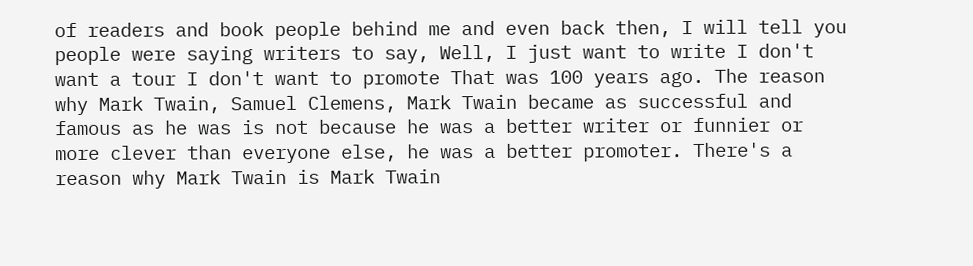of readers and book people behind me and even back then, I will tell you people were saying writers to say, Well, I just want to write I don't want a tour I don't want to promote That was 100 years ago. The reason why Mark Twain, Samuel Clemens, Mark Twain became as successful and famous as he was is not because he was a better writer or funnier or more clever than everyone else, he was a better promoter. There's a reason why Mark Twain is Mark Twain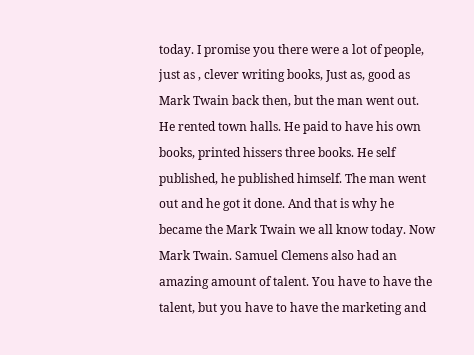today. I promise you there were a lot of people, just as , clever writing books, Just as, good as Mark Twain back then, but the man went out. He rented town halls. He paid to have his own books, printed hissers three books. He self published, he published himself. The man went out and he got it done. And that is why he became the Mark Twain we all know today. Now Mark Twain. Samuel Clemens also had an amazing amount of talent. You have to have the talent, but you have to have the marketing and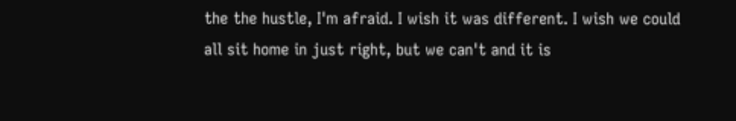the the hustle, I'm afraid. I wish it was different. I wish we could all sit home in just right, but we can't and it is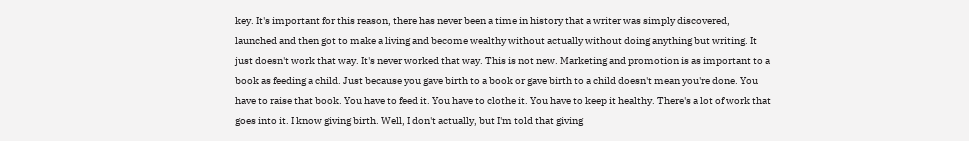key. It's important for this reason, there has never been a time in history that a writer was simply discovered, launched and then got to make a living and become wealthy without actually without doing anything but writing. It just doesn't work that way. It's never worked that way. This is not new. Marketing and promotion is as important to a book as feeding a child. Just because you gave birth to a book or gave birth to a child doesn't mean you're done. You have to raise that book. You have to feed it. You have to clothe it. You have to keep it healthy. There's a lot of work that goes into it. I know giving birth. Well, I don't actually, but I'm told that giving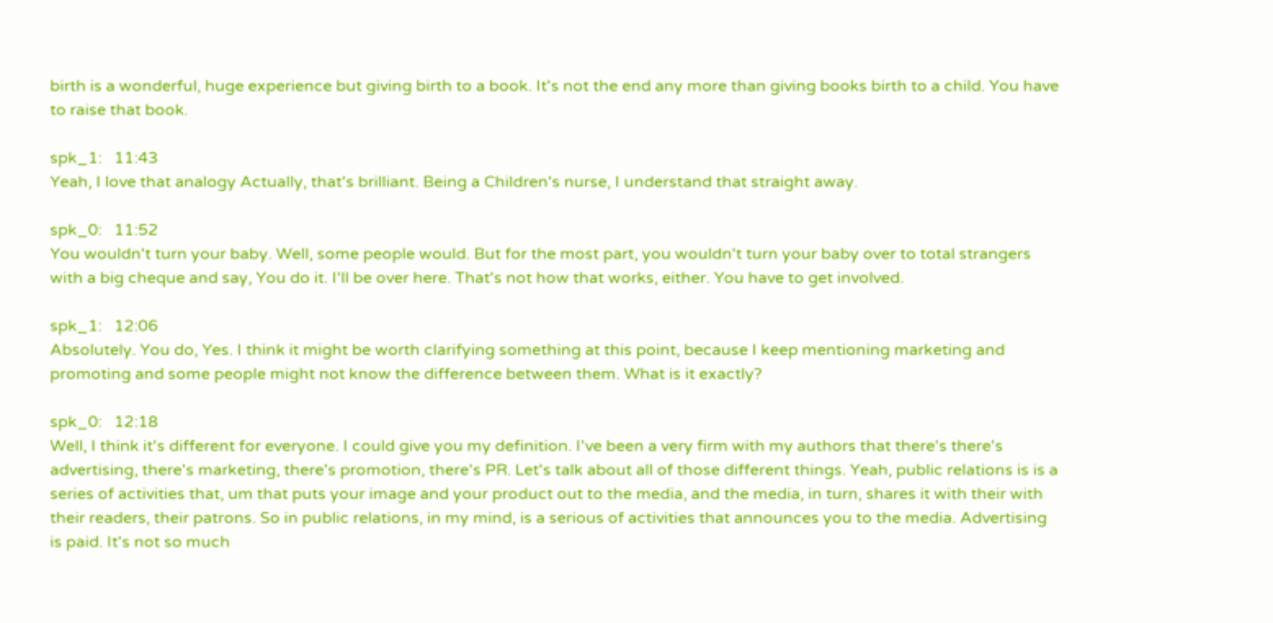birth is a wonderful, huge experience but giving birth to a book. It's not the end any more than giving books birth to a child. You have to raise that book.

spk_1:   11:43
Yeah, I love that analogy Actually, that's brilliant. Being a Children's nurse, I understand that straight away.

spk_0:   11:52
You wouldn't turn your baby. Well, some people would. But for the most part, you wouldn't turn your baby over to total strangers with a big cheque and say, You do it. I'll be over here. That's not how that works, either. You have to get involved.

spk_1:   12:06
Absolutely. You do, Yes. I think it might be worth clarifying something at this point, because I keep mentioning marketing and promoting and some people might not know the difference between them. What is it exactly?

spk_0:   12:18
Well, I think it's different for everyone. I could give you my definition. I've been a very firm with my authors that there's there's advertising, there's marketing, there's promotion, there's PR. Let's talk about all of those different things. Yeah, public relations is is a series of activities that, um that puts your image and your product out to the media, and the media, in turn, shares it with their with their readers, their patrons. So in public relations, in my mind, is a serious of activities that announces you to the media. Advertising is paid. It's not so much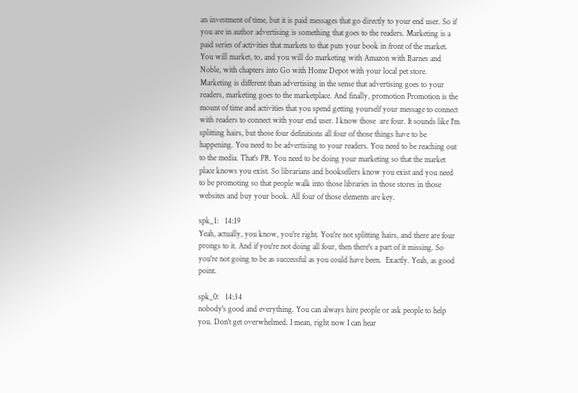an investment of time, but it is paid messages that go directly to your end user. So if you are in author advertising is something that goes to the readers. Marketing is a paid series of activities that markets to that puts your book in front of the market. You will market, to, and you will do marketing with Amazon with Barnes and Noble, with chapters into Go with Home Depot with your local pet store. Marketing is different than advertising in the sense that advertising goes to your readers, marketing goes to the marketplace. And finally, promotion Promotion is the mount of time and activities that you spend getting yourself your message to connect with readers to connect with your end user. I know those  are four. It sounds like I'm splitting hairs, but those four definitions all four of those things have to be happening. You need to be advertising to your readers. You need to be reaching out to the media. That's PR. You need to be doing your marketing so that the market place knows you exist. So librarians and booksellers know you exist and you need to be promoting so that people walk into those libraries in those stores in those websites and buy your book. All four of those elements are key.

spk_1:   14:19
Yeah, actually, you know, you're right. You're not splitting hairs, and there are four prongs to it. And if you're not doing all four, then there's a part of it missing. So you're not going to be as successful as you could have been.  Exactly. Yeah, as good point.

spk_0:   14:34
nobody's good and everything. You can always hire people or ask people to help you. Don't get overwhelmed. I mean, right now I can hear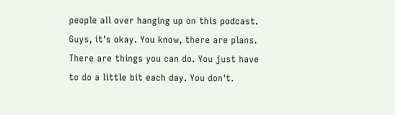people all over hanging up on this podcast. Guys, it's okay. You know, there are plans. There are things you can do. You just have to do a little bit each day. You don't.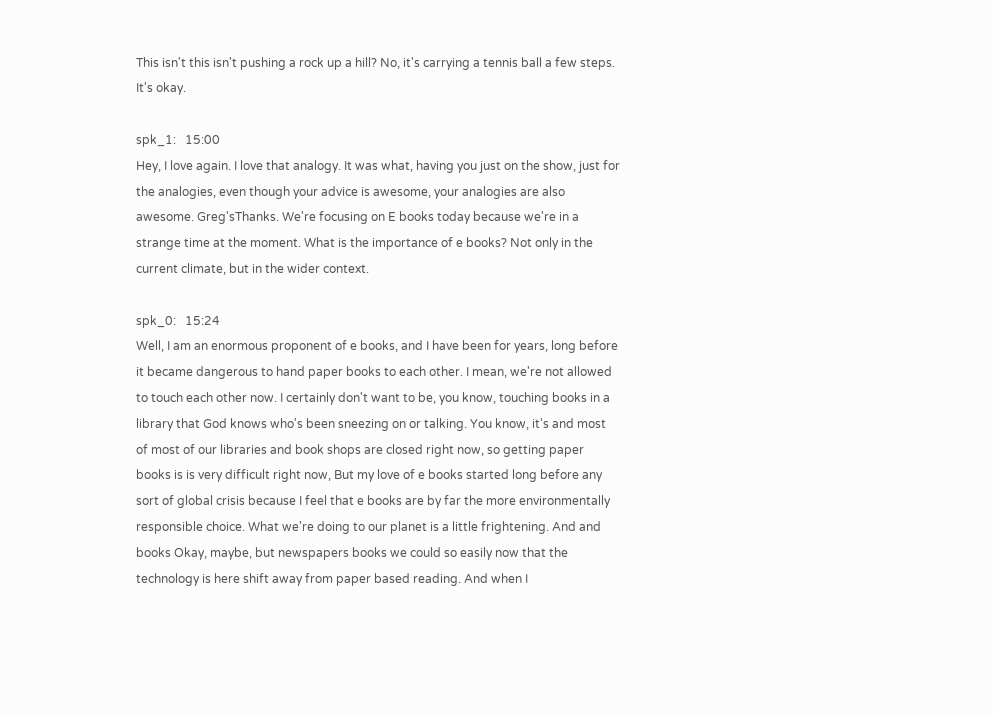This isn't this isn't pushing a rock up a hill? No, it's carrying a tennis ball a few steps. It's okay.

spk_1:   15:00
Hey, I love again. I love that analogy. It was what, having you just on the show, just for the analogies, even though your advice is awesome, your analogies are also awesome. Greg'sThanks. We're focusing on E books today because we're in a strange time at the moment. What is the importance of e books? Not only in the current climate, but in the wider context.

spk_0:   15:24
Well, I am an enormous proponent of e books, and I have been for years, long before it became dangerous to hand paper books to each other. I mean, we're not allowed to touch each other now. I certainly don't want to be, you know, touching books in a library that God knows who's been sneezing on or talking. You know, it's and most of most of our libraries and book shops are closed right now, so getting paper books is is very difficult right now, But my love of e books started long before any sort of global crisis because I feel that e books are by far the more environmentally responsible choice. What we're doing to our planet is a little frightening. And and books Okay, maybe, but newspapers books we could so easily now that the technology is here shift away from paper based reading. And when I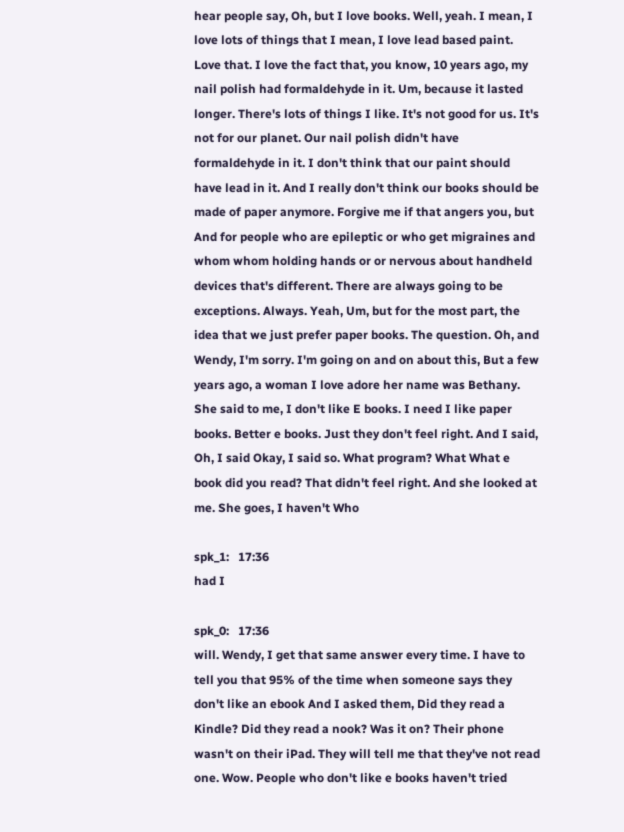hear people say, Oh, but I love books. Well, yeah. I mean, I love lots of things that I mean, I love lead based paint. Love that. I love the fact that, you know, 10 years ago, my nail polish had formaldehyde in it. Um, because it lasted longer. There's lots of things I like. It's not good for us. It's not for our planet. Our nail polish didn't have formaldehyde in it. I don't think that our paint should have lead in it. And I really don't think our books should be made of paper anymore. Forgive me if that angers you, but And for people who are epileptic or who get migraines and whom whom holding hands or or nervous about handheld devices that's different. There are always going to be exceptions. Always. Yeah, Um, but for the most part, the idea that we just prefer paper books. The question. Oh, and Wendy, I'm sorry. I'm going on and on about this, But a few years ago, a woman I love adore her name was Bethany. She said to me, I don't like E books. I need I like paper books. Better e books. Just they don't feel right. And I said, Oh, I said Okay, I said so. What program? What What e book did you read? That didn't feel right. And she looked at me. She goes, I haven't Who

spk_1:   17:36
had I

spk_0:   17:36
will. Wendy, I get that same answer every time. I have to tell you that 95% of the time when someone says they don't like an ebook And I asked them, Did they read a Kindle? Did they read a nook? Was it on? Their phone wasn't on their iPad. They will tell me that they've not read one. Wow. People who don't like e books haven't tried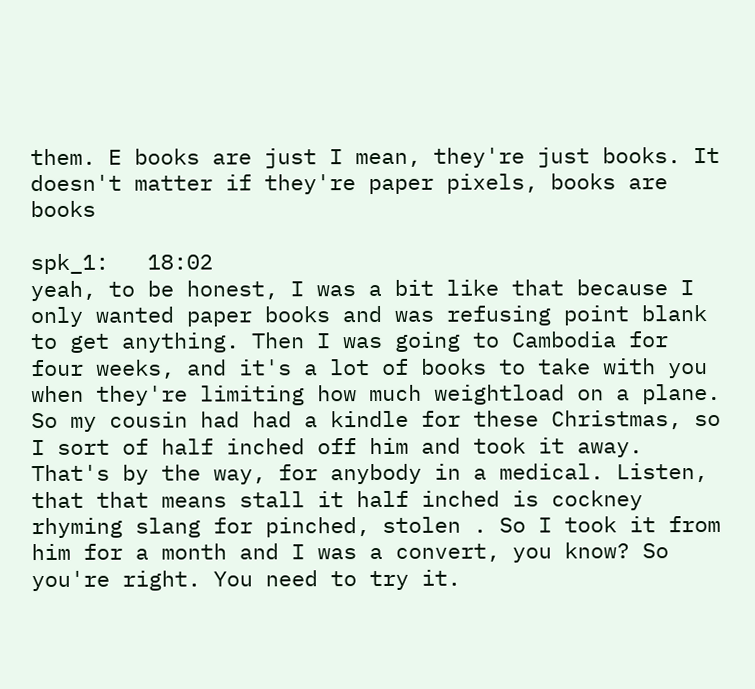them. E books are just I mean, they're just books. It doesn't matter if they're paper pixels, books are books

spk_1:   18:02
yeah, to be honest, I was a bit like that because I only wanted paper books and was refusing point blank to get anything. Then I was going to Cambodia for four weeks, and it's a lot of books to take with you when they're limiting how much weightload on a plane. So my cousin had had a kindle for these Christmas, so I sort of half inched off him and took it away. That's by the way, for anybody in a medical. Listen, that that means stall it half inched is cockney  rhyming slang for pinched, stolen . So I took it from him for a month and I was a convert, you know? So you're right. You need to try it.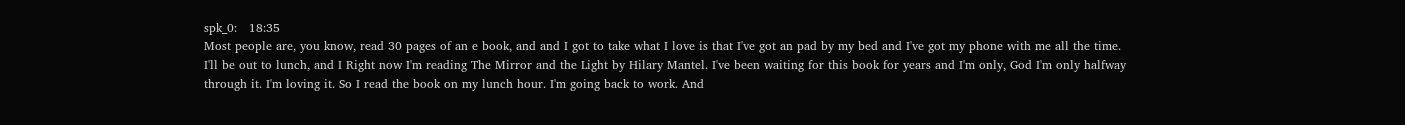spk_0:   18:35
Most people are, you know, read 30 pages of an e book, and and I got to take what I love is that I've got an pad by my bed and I've got my phone with me all the time. I'll be out to lunch, and I Right now I'm reading The Mirror and the Light by Hilary Mantel. I've been waiting for this book for years and I'm only, God I'm only halfway through it. I'm loving it. So I read the book on my lunch hour. I'm going back to work. And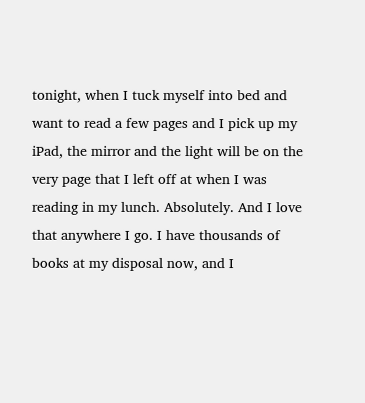tonight, when I tuck myself into bed and want to read a few pages and I pick up my iPad, the mirror and the light will be on the very page that I left off at when I was reading in my lunch. Absolutely. And I love that anywhere I go. I have thousands of books at my disposal now, and I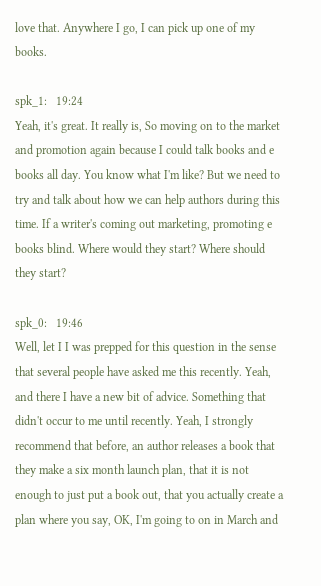love that. Anywhere I go, I can pick up one of my books.

spk_1:   19:24
Yeah, it's great. It really is, So moving on to the market and promotion again because I could talk books and e books all day. You know what I'm like? But we need to try and talk about how we can help authors during this time. If a writer's coming out marketing, promoting e books blind. Where would they start? Where should they start?

spk_0:   19:46
Well, let I I was prepped for this question in the sense that several people have asked me this recently. Yeah, and there I have a new bit of advice. Something that didn't occur to me until recently. Yeah, I strongly recommend that before, an author releases a book that they make a six month launch plan, that it is not enough to just put a book out, that you actually create a plan where you say, OK, I'm going to on in March and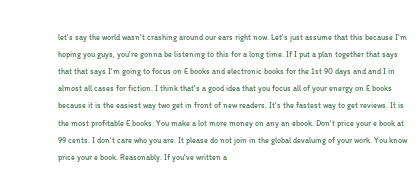let's say the world wasn't crashing around our ears right now. Let's just assume that this because I'm hoping you guys, you're gonna be listening to this for a long time. If I put a plan together that says that that says I'm going to focus on E books and electronic books for the 1st 90 days and and I in almost all cases for fiction. I think that's a good idea that you focus all of your energy on E books because it is the easiest way two get in front of new readers. It's the fastest way to get reviews. It is the most profitable E books. You make a lot more money on any an ebook. Don't price your e book at 99 cents. I don't care who you are. It please do not join in the global devaluing of your work. You know price your e book. Reasonably. If you've written a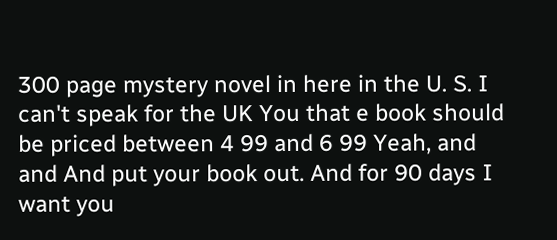300 page mystery novel in here in the U. S. I can't speak for the UK You that e book should be priced between 4 99 and 6 99 Yeah, and and And put your book out. And for 90 days I want you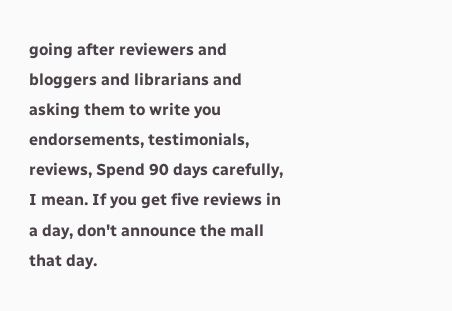going after reviewers and bloggers and librarians and asking them to write you endorsements, testimonials, reviews, Spend 90 days carefully, I mean. If you get five reviews in a day, don't announce the mall that day.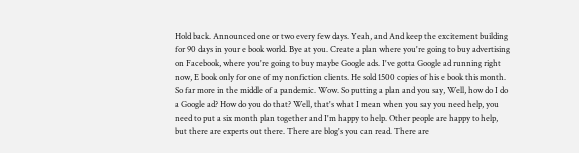Hold back. Announced one or two every few days. Yeah, and And keep the excitement building for 90 days in your e book world. Bye at you. Create a plan where you're going to buy advertising on Facebook, where you're going to buy maybe Google ads. I've gotta Google ad running right now, E book only for one of my nonfiction clients. He sold 1500 copies of his e book this month. So far more in the middle of a pandemic. Wow. So putting a plan and you say, Well, how do I do a Google ad? How do you do that? Well, that's what I mean when you say you need help, you need to put a six month plan together and I'm happy to help. Other people are happy to help, but there are experts out there. There are blog's you can read. There are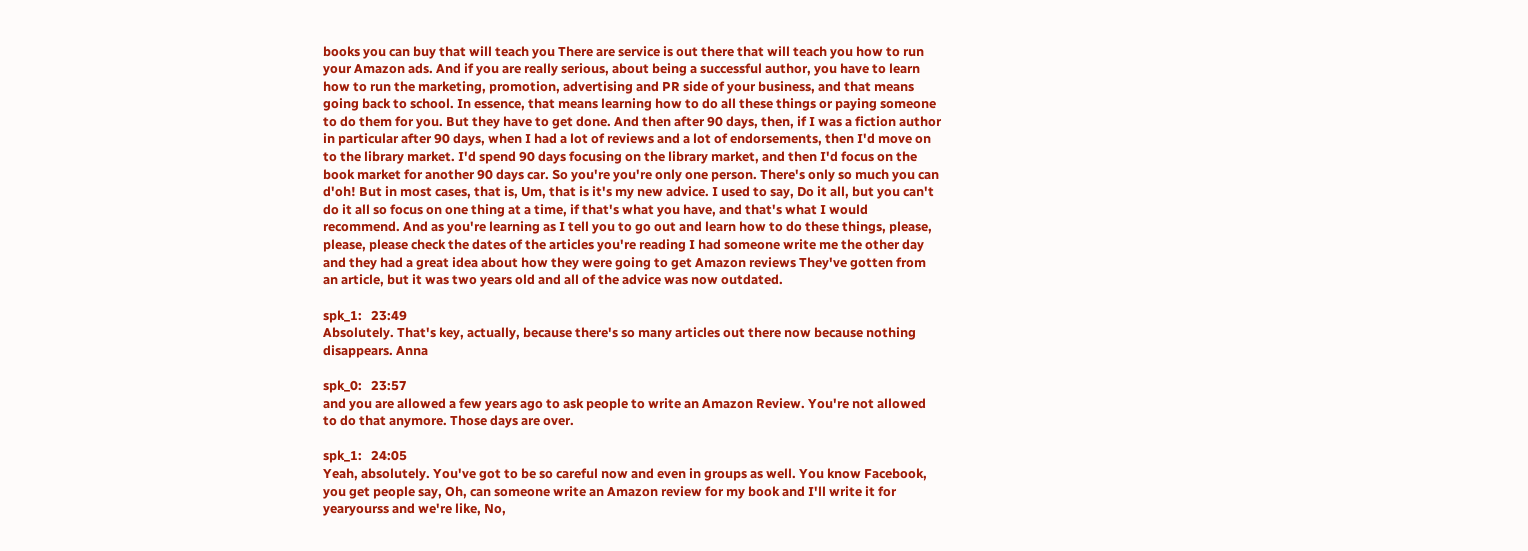books you can buy that will teach you There are service is out there that will teach you how to run your Amazon ads. And if you are really serious, about being a successful author, you have to learn how to run the marketing, promotion, advertising and PR side of your business, and that means going back to school. In essence, that means learning how to do all these things or paying someone to do them for you. But they have to get done. And then after 90 days, then, if I was a fiction author in particular after 90 days, when I had a lot of reviews and a lot of endorsements, then I'd move on to the library market. I'd spend 90 days focusing on the library market, and then I'd focus on the book market for another 90 days car. So you're you're only one person. There's only so much you can d'oh! But in most cases, that is, Um, that is it's my new advice. I used to say, Do it all, but you can't do it all so focus on one thing at a time, if that's what you have, and that's what I would recommend. And as you're learning as I tell you to go out and learn how to do these things, please, please, please check the dates of the articles you're reading I had someone write me the other day and they had a great idea about how they were going to get Amazon reviews They've gotten from an article, but it was two years old and all of the advice was now outdated.

spk_1:   23:49
Absolutely. That's key, actually, because there's so many articles out there now because nothing disappears. Anna

spk_0:   23:57
and you are allowed a few years ago to ask people to write an Amazon Review. You're not allowed to do that anymore. Those days are over.

spk_1:   24:05
Yeah, absolutely. You've got to be so careful now and even in groups as well. You know Facebook, you get people say, Oh, can someone write an Amazon review for my book and I'll write it for yearyourss and we're like, No,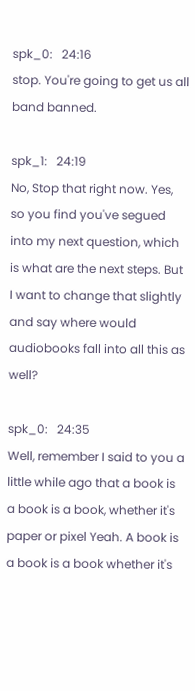spk_0:   24:16
stop. You're going to get us all band banned.

spk_1:   24:19
No, Stop that right now. Yes, so you find you've segued into my next question, which is what are the next steps. But I want to change that slightly and say where would audiobooks fall into all this as well?

spk_0:   24:35
Well, remember I said to you a little while ago that a book is a book is a book, whether it's paper or pixel Yeah. A book is a book is a book whether it's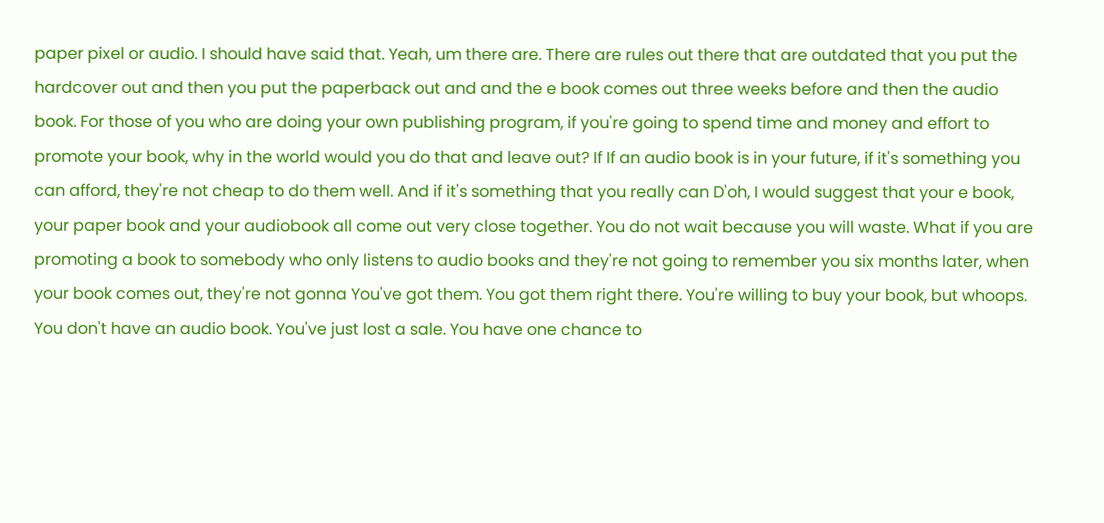paper pixel or audio. I should have said that. Yeah, um there are. There are rules out there that are outdated that you put the hardcover out and then you put the paperback out and and the e book comes out three weeks before and then the audio book. For those of you who are doing your own publishing program, if you're going to spend time and money and effort to promote your book, why in the world would you do that and leave out? If If an audio book is in your future, if it's something you can afford, they're not cheap to do them well. And if it's something that you really can D'oh, I would suggest that your e book, your paper book and your audiobook all come out very close together. You do not wait because you will waste. What if you are promoting a book to somebody who only listens to audio books and they're not going to remember you six months later, when your book comes out, they're not gonna You've got them. You got them right there. You're willing to buy your book, but whoops. You don't have an audio book. You've just lost a sale. You have one chance to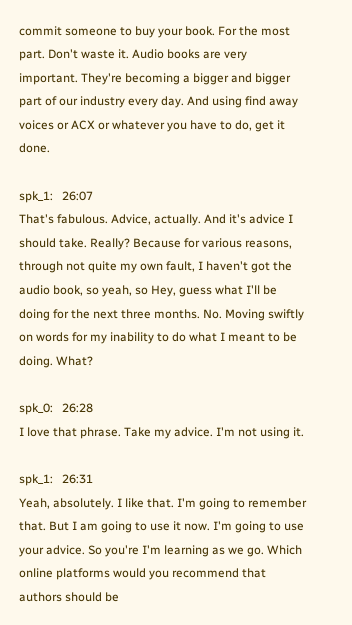commit someone to buy your book. For the most part. Don't waste it. Audio books are very important. They're becoming a bigger and bigger part of our industry every day. And using find away voices or ACX or whatever you have to do, get it done.

spk_1:   26:07
That's fabulous. Advice, actually. And it's advice I should take. Really? Because for various reasons, through not quite my own fault, I haven't got the audio book, so yeah, so Hey, guess what I'll be doing for the next three months. No. Moving swiftly on words for my inability to do what I meant to be doing. What?

spk_0:   26:28
I love that phrase. Take my advice. I'm not using it.

spk_1:   26:31
Yeah, absolutely. I like that. I'm going to remember that. But I am going to use it now. I'm going to use your advice. So you're I'm learning as we go. Which online platforms would you recommend that authors should be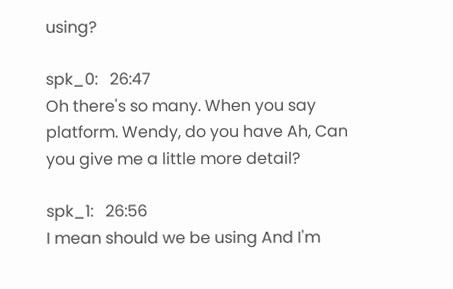using?

spk_0:   26:47
Oh there's so many. When you say platform. Wendy, do you have Ah, Can you give me a little more detail?

spk_1:   26:56
I mean should we be using And I'm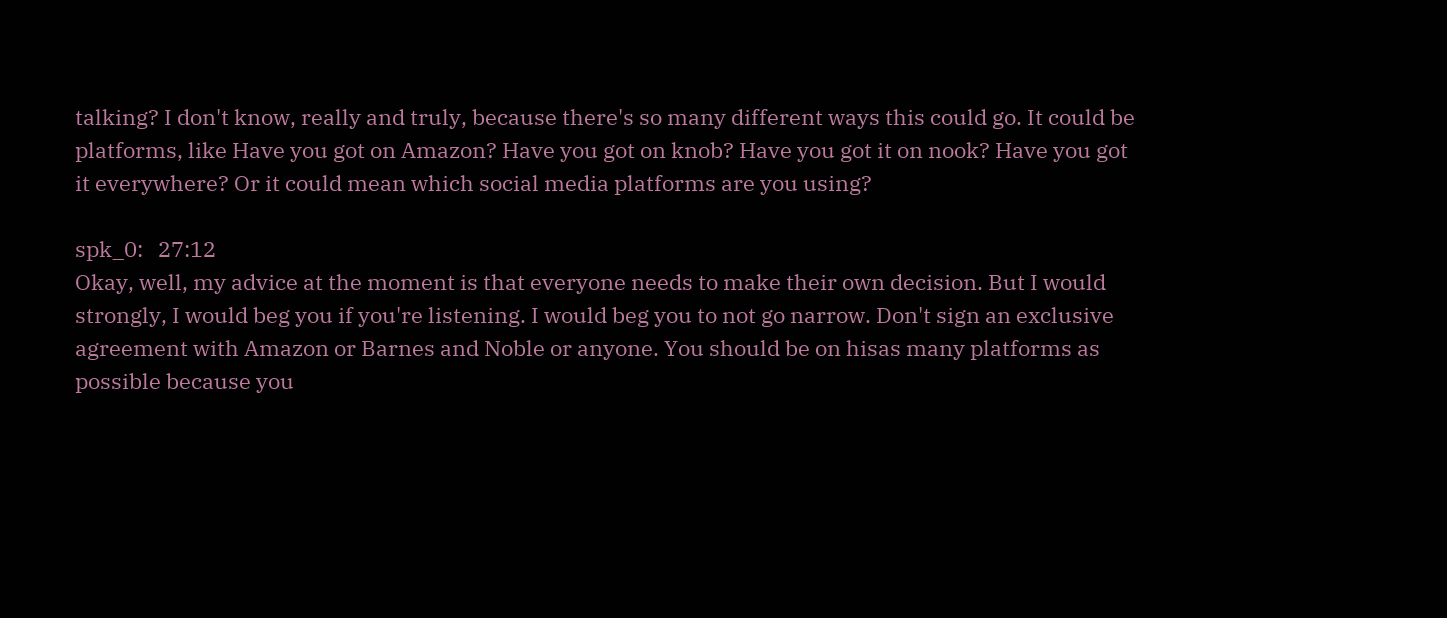talking? I don't know, really and truly, because there's so many different ways this could go. It could be platforms, like Have you got on Amazon? Have you got on knob? Have you got it on nook? Have you got it everywhere? Or it could mean which social media platforms are you using?

spk_0:   27:12
Okay, well, my advice at the moment is that everyone needs to make their own decision. But I would strongly, I would beg you if you're listening. I would beg you to not go narrow. Don't sign an exclusive agreement with Amazon or Barnes and Noble or anyone. You should be on hisas many platforms as possible because you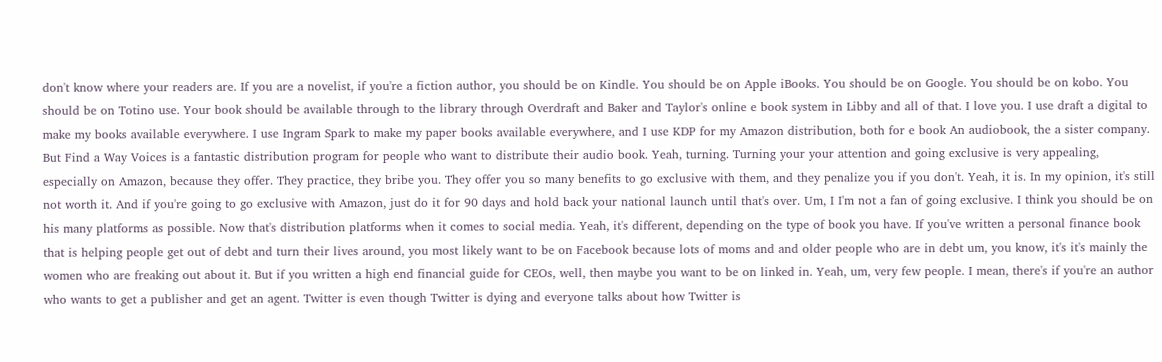don't know where your readers are. If you are a novelist, if you're a fiction author, you should be on Kindle. You should be on Apple iBooks. You should be on Google. You should be on kobo. You should be on Totino use. Your book should be available through to the library through Overdraft and Baker and Taylor's online e book system in Libby and all of that. I love you. I use draft a digital to make my books available everywhere. I use Ingram Spark to make my paper books available everywhere, and I use KDP for my Amazon distribution, both for e book An audiobook, the a sister company. But Find a Way Voices is a fantastic distribution program for people who want to distribute their audio book. Yeah, turning. Turning your your attention and going exclusive is very appealing, especially on Amazon, because they offer. They practice, they bribe you. They offer you so many benefits to go exclusive with them, and they penalize you if you don't. Yeah, it is. In my opinion, it's still not worth it. And if you're going to go exclusive with Amazon, just do it for 90 days and hold back your national launch until that's over. Um, I I'm not a fan of going exclusive. I think you should be on his many platforms as possible. Now that's distribution platforms when it comes to social media. Yeah, it's different, depending on the type of book you have. If you've written a personal finance book that is helping people get out of debt and turn their lives around, you most likely want to be on Facebook because lots of moms and and older people who are in debt um, you know, it's it's mainly the women who are freaking out about it. But if you written a high end financial guide for CEOs, well, then maybe you want to be on linked in. Yeah, um, very few people. I mean, there's if you're an author who wants to get a publisher and get an agent. Twitter is even though Twitter is dying and everyone talks about how Twitter is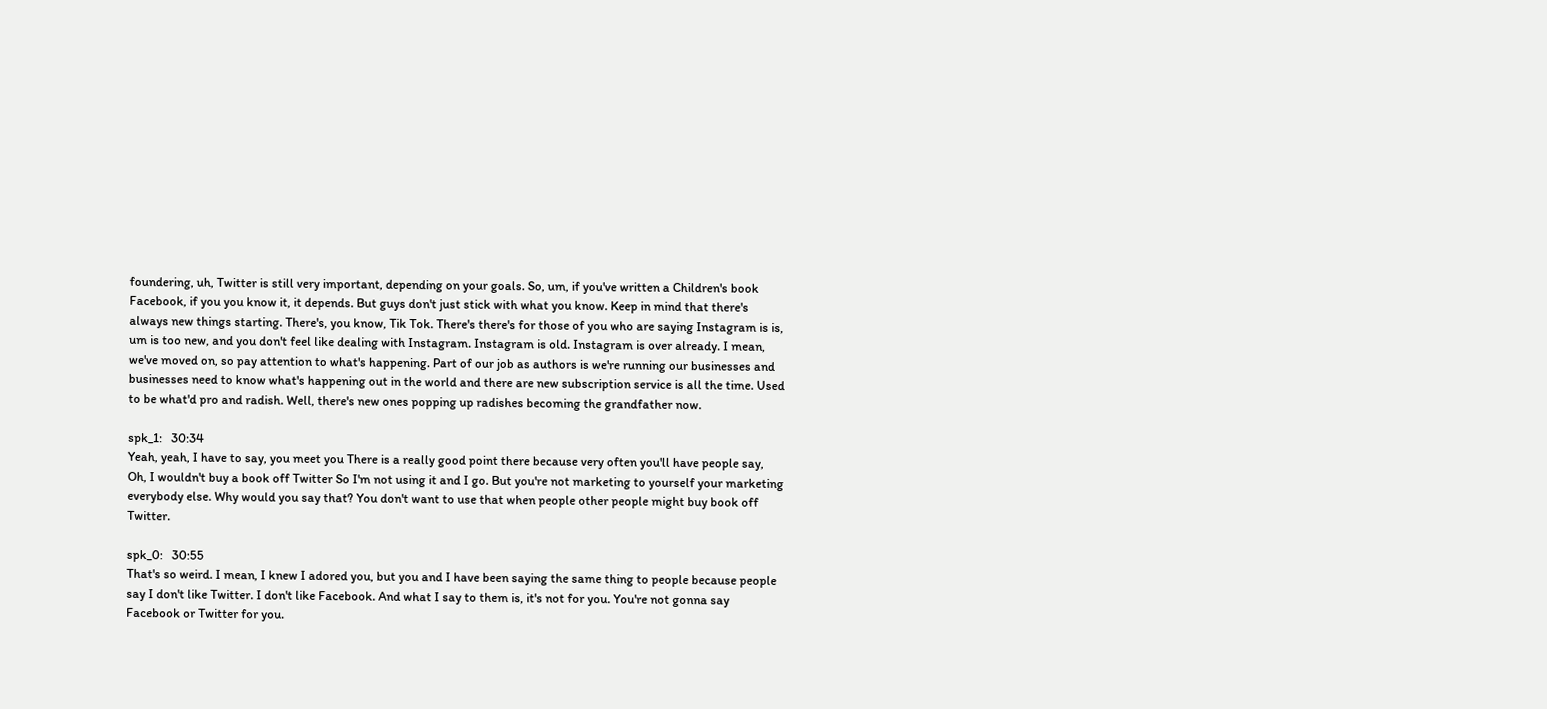foundering, uh, Twitter is still very important, depending on your goals. So, um, if you've written a Children's book Facebook, if you you know it, it depends. But guys don't just stick with what you know. Keep in mind that there's always new things starting. There's, you know, Tik Tok. There's there's for those of you who are saying Instagram is is, um is too new, and you don't feel like dealing with Instagram. Instagram is old. Instagram is over already. I mean, we've moved on, so pay attention to what's happening. Part of our job as authors is we're running our businesses and businesses need to know what's happening out in the world and there are new subscription service is all the time. Used to be what'd pro and radish. Well, there's new ones popping up radishes becoming the grandfather now.

spk_1:   30:34
Yeah, yeah, I have to say, you meet you There is a really good point there because very often you'll have people say, Oh, I wouldn't buy a book off Twitter So I'm not using it and I go. But you're not marketing to yourself your marketing everybody else. Why would you say that? You don't want to use that when people other people might buy book off Twitter.

spk_0:   30:55
That's so weird. I mean, I knew I adored you, but you and I have been saying the same thing to people because people say I don't like Twitter. I don't like Facebook. And what I say to them is, it's not for you. You're not gonna say Facebook or Twitter for you.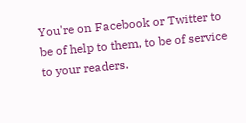You're on Facebook or Twitter to be of help to them, to be of service to your readers.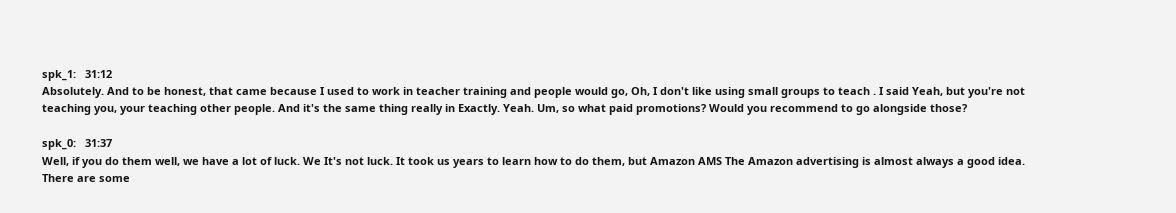spk_1:   31:12
Absolutely. And to be honest, that came because I used to work in teacher training and people would go, Oh, I don't like using small groups to teach . I said Yeah, but you're not teaching you, your teaching other people. And it's the same thing really in Exactly. Yeah. Um, so what paid promotions? Would you recommend to go alongside those?

spk_0:   31:37
Well, if you do them well, we have a lot of luck. We It's not luck. It took us years to learn how to do them, but Amazon AMS The Amazon advertising is almost always a good idea. There are some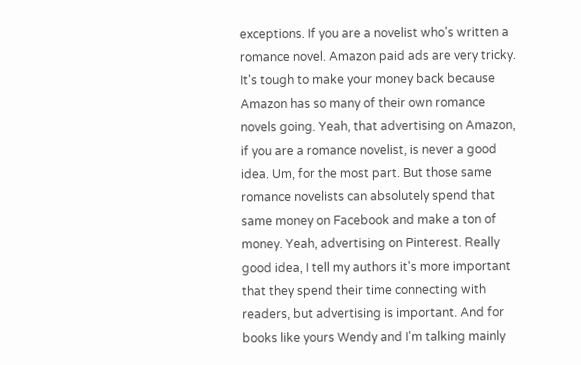exceptions. If you are a novelist who's written a romance novel. Amazon paid ads are very tricky. It's tough to make your money back because Amazon has so many of their own romance novels going. Yeah, that advertising on Amazon, if you are a romance novelist, is never a good idea. Um, for the most part. But those same romance novelists can absolutely spend that same money on Facebook and make a ton of money. Yeah, advertising on Pinterest. Really good idea, I tell my authors it's more important that they spend their time connecting with readers, but advertising is important. And for books like yours Wendy and I'm talking mainly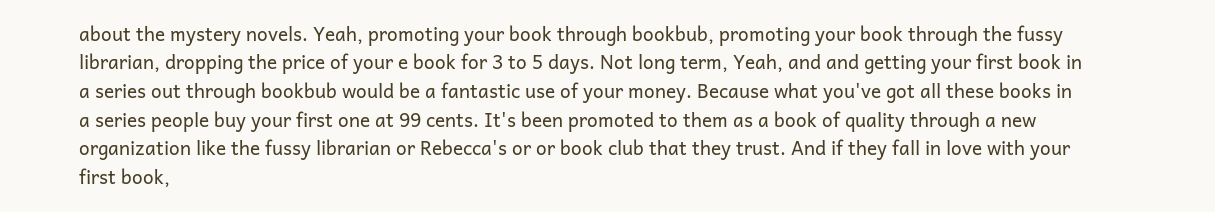about the mystery novels. Yeah, promoting your book through bookbub, promoting your book through the fussy librarian, dropping the price of your e book for 3 to 5 days. Not long term, Yeah, and and getting your first book in a series out through bookbub would be a fantastic use of your money. Because what you've got all these books in a series people buy your first one at 99 cents. It's been promoted to them as a book of quality through a new organization like the fussy librarian or Rebecca's or or book club that they trust. And if they fall in love with your first book,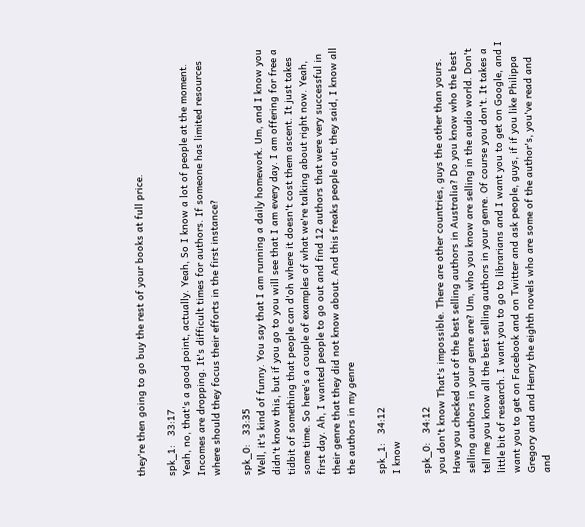they're then going to go buy the rest of your books at full price.

spk_1:   33:17
Yeah, no, that's a good point, actually. Yeah, So I know a lot of people at the moment. Incomes are dropping. It's difficult times for authors. If someone has limited resources where should they focus their efforts in the first instance?

spk_0:   33:35
Well, it's kind of funny. You say that I am running a daily homework. Um, and I know you didn't know this, but if you go to you will see that I am every day. I am offering for free a tidbit of something that people can d'oh where it doesn't cost them ascent. It just takes some time. So here's a couple of examples of what we're talking about right now. Yeah, first day. Ah, I wanted people to go out and find 12 authors that were very successful in their genre that they did not know about. And this freaks people out, they said, I know all the authors in my genre

spk_1:   34:12
I know

spk_0:   34:12
you don't know That's impossible. There are other countries, guys the other than yours. Have you checked out of the best selling authors in Australia? Do you know who the best selling authors in your genre are? Um, who you know are selling in the audio world. Don't tell me you know all the best selling authors in your genre. Of course you don't. It takes a little bit of research. I want you to go to librarians and I want you to get on Google, and I want you to get on Facebook and on Twitter and ask people, guys, if if you like Philippa Gregory and and Henry the eighth novels who are some of the author's, you've read and and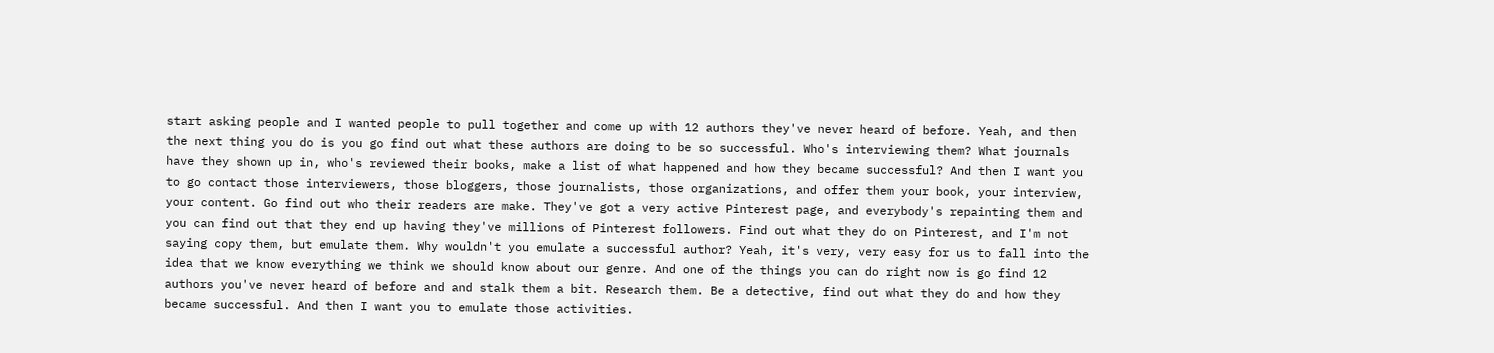start asking people and I wanted people to pull together and come up with 12 authors they've never heard of before. Yeah, and then the next thing you do is you go find out what these authors are doing to be so successful. Who's interviewing them? What journals have they shown up in, who's reviewed their books, make a list of what happened and how they became successful? And then I want you to go contact those interviewers, those bloggers, those journalists, those organizations, and offer them your book, your interview, your content. Go find out who their readers are make. They've got a very active Pinterest page, and everybody's repainting them and you can find out that they end up having they've millions of Pinterest followers. Find out what they do on Pinterest, and I'm not saying copy them, but emulate them. Why wouldn't you emulate a successful author? Yeah, it's very, very easy for us to fall into the idea that we know everything we think we should know about our genre. And one of the things you can do right now is go find 12 authors you've never heard of before and and stalk them a bit. Research them. Be a detective, find out what they do and how they became successful. And then I want you to emulate those activities.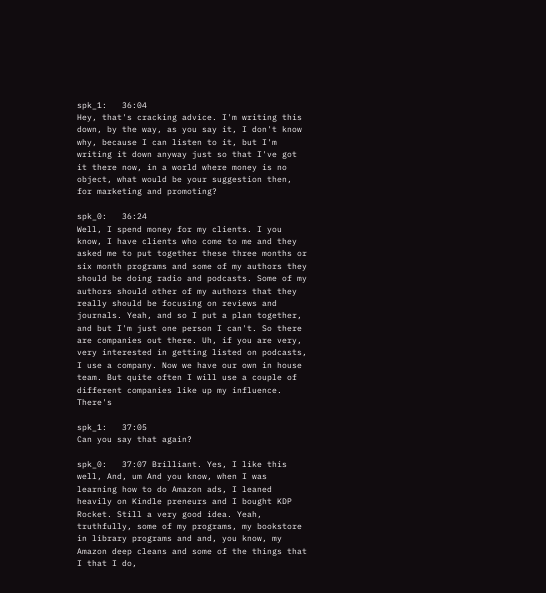spk_1:   36:04
Hey, that's cracking advice. I'm writing this down, by the way, as you say it, I don't know why, because I can listen to it, but I'm writing it down anyway just so that I've got it there now, in a world where money is no object, what would be your suggestion then, for marketing and promoting?

spk_0:   36:24
Well, I spend money for my clients. I you know, I have clients who come to me and they asked me to put together these three months or six month programs and some of my authors they should be doing radio and podcasts. Some of my authors should other of my authors that they really should be focusing on reviews and journals. Yeah, and so I put a plan together, and but I'm just one person I can't. So there are companies out there. Uh, if you are very, very interested in getting listed on podcasts, I use a company. Now we have our own in house team. But quite often I will use a couple of different companies like up my influence. There's

spk_1:   37:05
Can you say that again?

spk_0:   37:07 Brilliant. Yes, I like this well, And, um And you know, when I was learning how to do Amazon ads, I leaned heavily on Kindle preneurs and I bought KDP Rocket. Still a very good idea. Yeah, truthfully, some of my programs, my bookstore in library programs and and, you know, my Amazon deep cleans and some of the things that I that I do,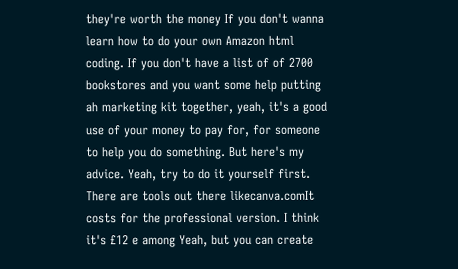they're worth the money If you don't wanna learn how to do your own Amazon html coding. If you don't have a list of of 2700 bookstores and you want some help putting ah marketing kit together, yeah, it's a good use of your money to pay for, for someone to help you do something. But here's my advice. Yeah, try to do it yourself first. There are tools out there likecanva.comIt costs for the professional version. I think it's £12 e among Yeah, but you can create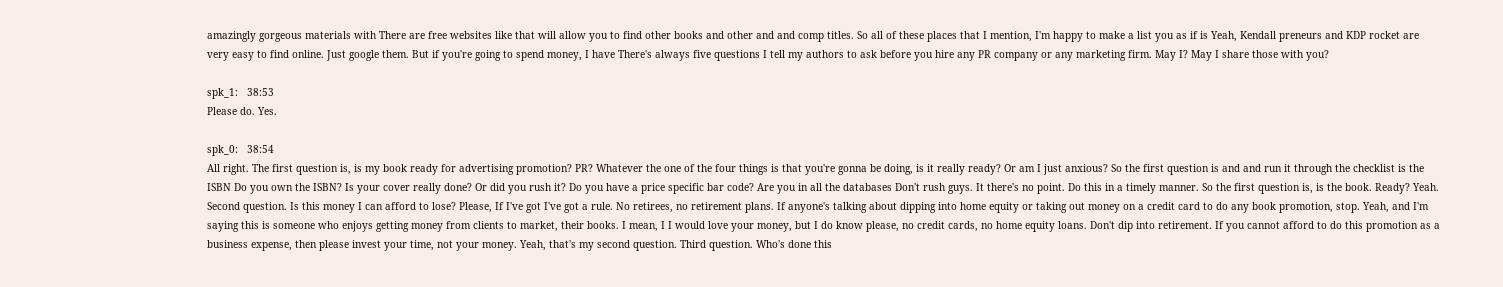amazingly gorgeous materials with There are free websites like that will allow you to find other books and other and and comp titles. So all of these places that I mention, I'm happy to make a list you as if is Yeah, Kendall preneurs and KDP rocket are very easy to find online. Just google them. But if you're going to spend money, I have There's always five questions I tell my authors to ask before you hire any PR company or any marketing firm. May I? May I share those with you?

spk_1:   38:53
Please do. Yes.

spk_0:   38:54
All right. The first question is, is my book ready for advertising promotion? PR? Whatever the one of the four things is that you're gonna be doing, is it really ready? Or am I just anxious? So the first question is and and run it through the checklist is the ISBN Do you own the ISBN? Is your cover really done? Or did you rush it? Do you have a price specific bar code? Are you in all the databases Don't rush guys. It there's no point. Do this in a timely manner. So the first question is, is the book. Ready? Yeah. Second question. Is this money I can afford to lose? Please, If I've got I've got a rule. No retirees, no retirement plans. If anyone's talking about dipping into home equity or taking out money on a credit card to do any book promotion, stop. Yeah, and I'm saying this is someone who enjoys getting money from clients to market, their books. I mean, I I would love your money, but I do know please, no credit cards, no home equity loans. Don't dip into retirement. If you cannot afford to do this promotion as a business expense, then please invest your time, not your money. Yeah, that's my second question. Third question. Who's done this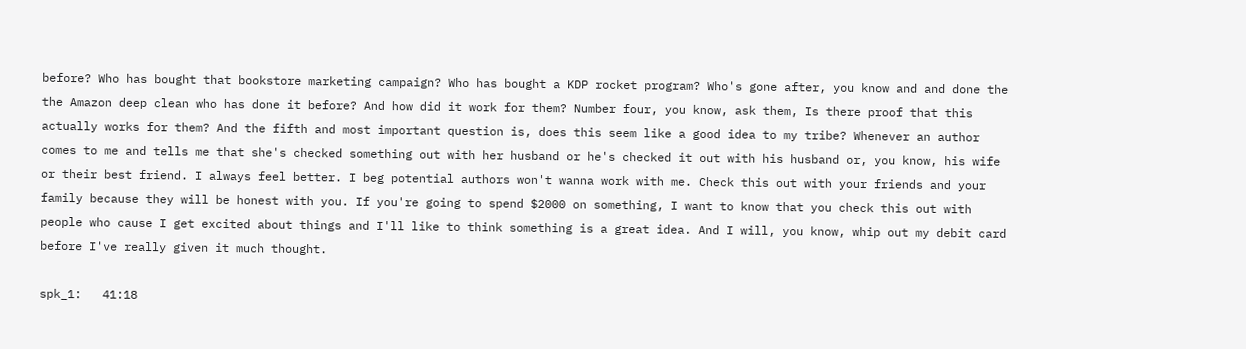before? Who has bought that bookstore marketing campaign? Who has bought a KDP rocket program? Who's gone after, you know and and done the the Amazon deep clean who has done it before? And how did it work for them? Number four, you know, ask them, Is there proof that this actually works for them? And the fifth and most important question is, does this seem like a good idea to my tribe? Whenever an author comes to me and tells me that she's checked something out with her husband or he's checked it out with his husband or, you know, his wife or their best friend. I always feel better. I beg potential authors won't wanna work with me. Check this out with your friends and your family because they will be honest with you. If you're going to spend $2000 on something, I want to know that you check this out with people who cause I get excited about things and I'll like to think something is a great idea. And I will, you know, whip out my debit card before I've really given it much thought.

spk_1:   41:18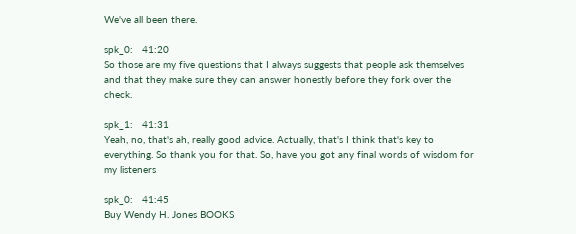We've all been there.

spk_0:   41:20
So those are my five questions that I always suggests that people ask themselves and that they make sure they can answer honestly before they fork over the check.

spk_1:   41:31
Yeah, no, that's ah, really good advice. Actually, that's I think that's key to everything. So thank you for that. So, have you got any final words of wisdom for my listeners

spk_0:   41:45
Buy Wendy H. Jones BOOKS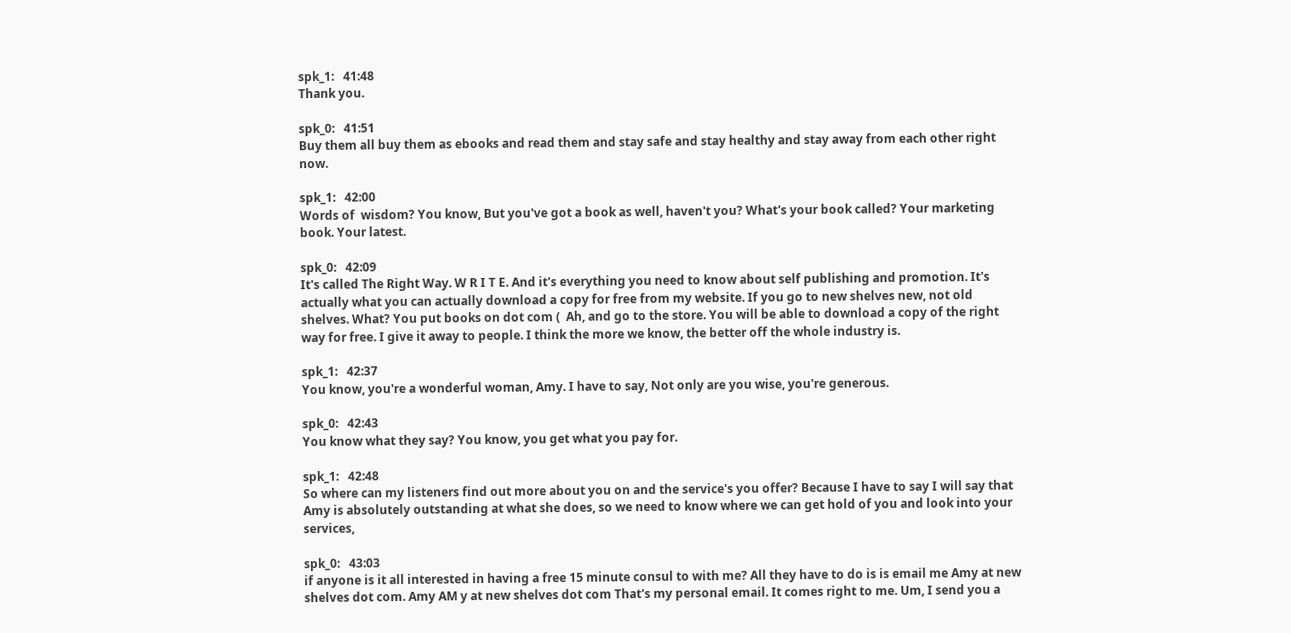spk_1:   41:48
Thank you.

spk_0:   41:51
Buy them all buy them as ebooks and read them and stay safe and stay healthy and stay away from each other right now.

spk_1:   42:00
Words of  wisdom? You know, But you've got a book as well, haven't you? What's your book called? Your marketing book. Your latest.

spk_0:   42:09
It's called The Right Way. W R I T E. And it's everything you need to know about self publishing and promotion. It's actually what you can actually download a copy for free from my website. If you go to new shelves new, not old shelves. What? You put books on dot com (  Ah, and go to the store. You will be able to download a copy of the right way for free. I give it away to people. I think the more we know, the better off the whole industry is.

spk_1:   42:37
You know, you're a wonderful woman, Amy. I have to say, Not only are you wise, you're generous.

spk_0:   42:43
You know what they say? You know, you get what you pay for.

spk_1:   42:48
So where can my listeners find out more about you on and the service's you offer? Because I have to say I will say that Amy is absolutely outstanding at what she does, so we need to know where we can get hold of you and look into your services,

spk_0:   43:03
if anyone is it all interested in having a free 15 minute consul to with me? All they have to do is is email me Amy at new shelves dot com. Amy AM y at new shelves dot com That's my personal email. It comes right to me. Um, I send you a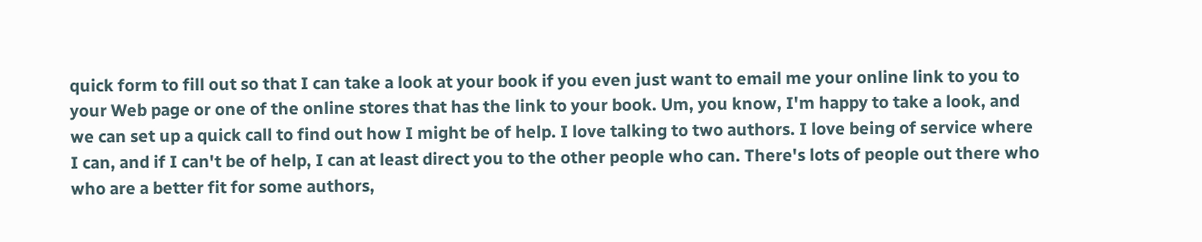quick form to fill out so that I can take a look at your book if you even just want to email me your online link to you to your Web page or one of the online stores that has the link to your book. Um, you know, I'm happy to take a look, and we can set up a quick call to find out how I might be of help. I love talking to two authors. I love being of service where I can, and if I can't be of help, I can at least direct you to the other people who can. There's lots of people out there who who are a better fit for some authors,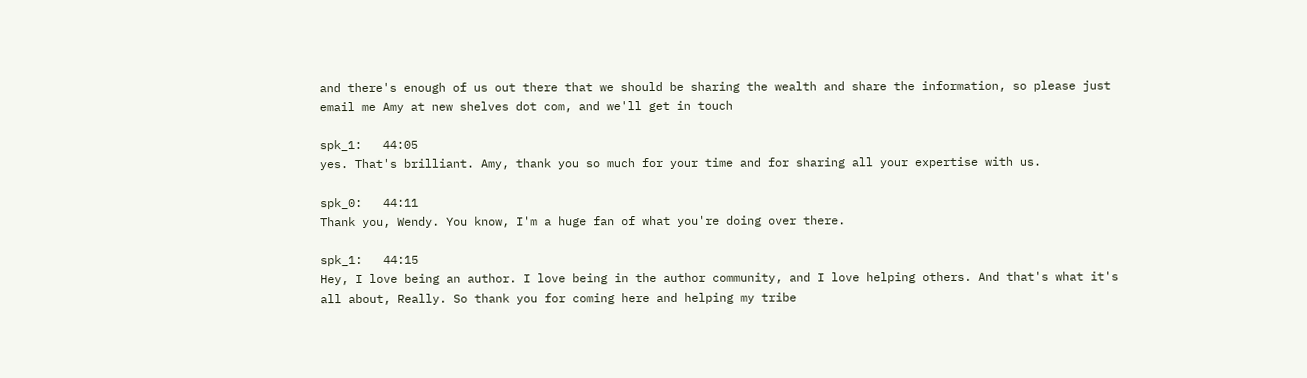and there's enough of us out there that we should be sharing the wealth and share the information, so please just email me Amy at new shelves dot com, and we'll get in touch

spk_1:   44:05
yes. That's brilliant. Amy, thank you so much for your time and for sharing all your expertise with us.

spk_0:   44:11
Thank you, Wendy. You know, I'm a huge fan of what you're doing over there.

spk_1:   44:15
Hey, I love being an author. I love being in the author community, and I love helping others. And that's what it's all about, Really. So thank you for coming here and helping my tribe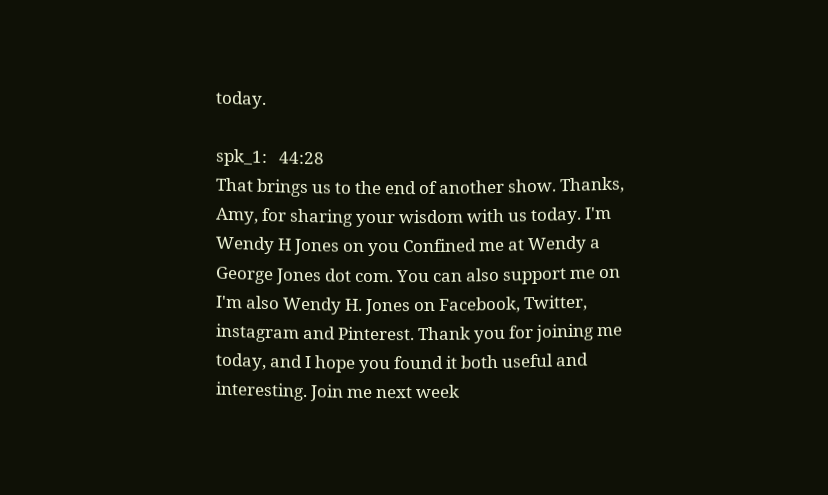today.

spk_1:   44:28
That brings us to the end of another show. Thanks, Amy, for sharing your wisdom with us today. I'm Wendy H Jones on you Confined me at Wendy a George Jones dot com. You can also support me on I'm also Wendy H. Jones on Facebook, Twitter, instagram and Pinterest. Thank you for joining me today, and I hope you found it both useful and interesting. Join me next week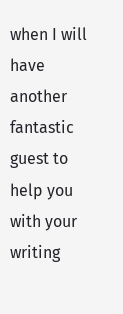when I will have another fantastic guest to help you with your writing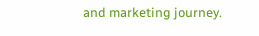and marketing journey.